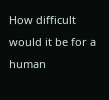How difficult would it be for a human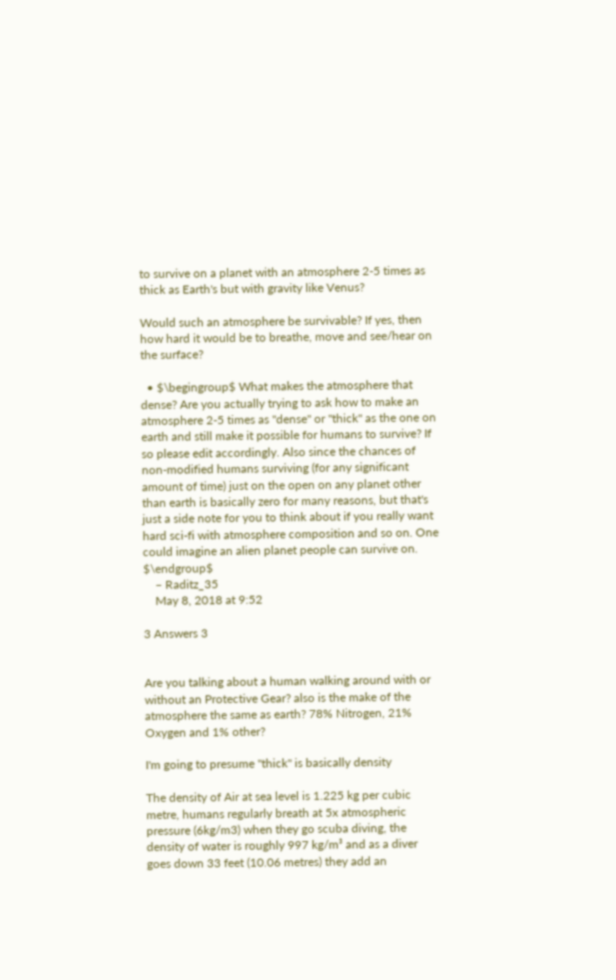to survive on a planet with an atmosphere 2-5 times as thick as Earth's but with gravity like Venus?

Would such an atmosphere be survivable? If yes, then how hard it would be to breathe, move and see/hear on the surface?

  • $\begingroup$ What makes the atmosphere that dense? Are you actually trying to ask how to make an atmosphere 2-5 times as "dense" or "thick" as the one on earth and still make it possible for humans to survive? If so please edit accordingly. Also since the chances of non-modified humans surviving (for any significant amount of time) just on the open on any planet other than earth is basically zero for many reasons, but that's just a side note for you to think about if you really want hard sci-fi with atmosphere composition and so on. One could imagine an alien planet people can survive on. $\endgroup$
    – Raditz_35
    May 8, 2018 at 9:52

3 Answers 3


Are you talking about a human walking around with or without an Protective Gear? also is the make of the atmosphere the same as earth? 78% Nitrogen, 21% Oxygen and 1% other?

I'm going to presume "thick" is basically density

The density of Air at sea level is 1.225 kg per cubic metre, humans regularly breath at 5x atmospheric pressure (6kg/m3) when they go scuba diving, the density of water is roughly 997 kg/m³ and as a diver goes down 33 feet (10.06 metres) they add an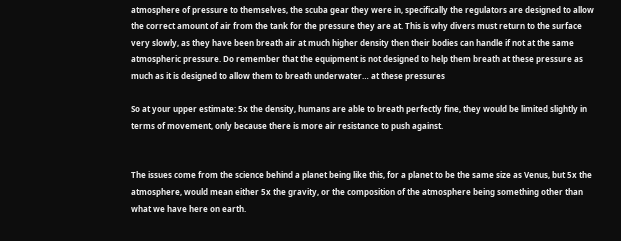atmosphere of pressure to themselves, the scuba gear they were in, specifically the regulators are designed to allow the correct amount of air from the tank for the pressure they are at. This is why divers must return to the surface very slowly, as they have been breath air at much higher density then their bodies can handle if not at the same atmospheric pressure. Do remember that the equipment is not designed to help them breath at these pressure as much as it is designed to allow them to breath underwater… at these pressures

So at your upper estimate: 5x the density, humans are able to breath perfectly fine, they would be limited slightly in terms of movement, only because there is more air resistance to push against.


The issues come from the science behind a planet being like this, for a planet to be the same size as Venus, but 5x the atmosphere, would mean either 5x the gravity, or the composition of the atmosphere being something other than what we have here on earth.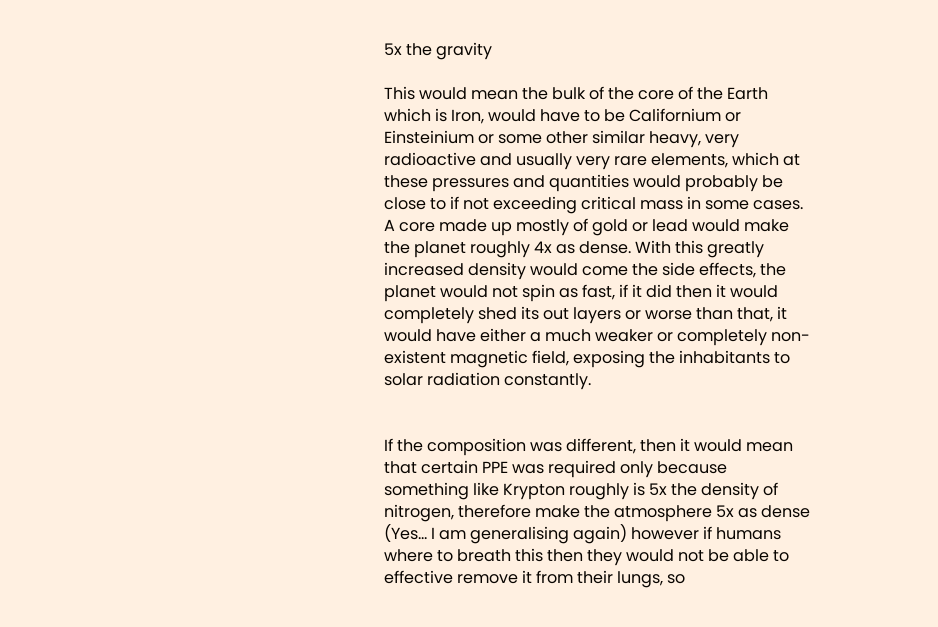5x the gravity

This would mean the bulk of the core of the Earth which is Iron, would have to be Californium or Einsteinium or some other similar heavy, very radioactive and usually very rare elements, which at these pressures and quantities would probably be close to if not exceeding critical mass in some cases. A core made up mostly of gold or lead would make the planet roughly 4x as dense. With this greatly increased density would come the side effects, the planet would not spin as fast, if it did then it would completely shed its out layers or worse than that, it would have either a much weaker or completely non-existent magnetic field, exposing the inhabitants to solar radiation constantly.


If the composition was different, then it would mean that certain PPE was required only because something like Krypton roughly is 5x the density of nitrogen, therefore make the atmosphere 5x as dense (Yes… I am generalising again) however if humans where to breath this then they would not be able to effective remove it from their lungs, so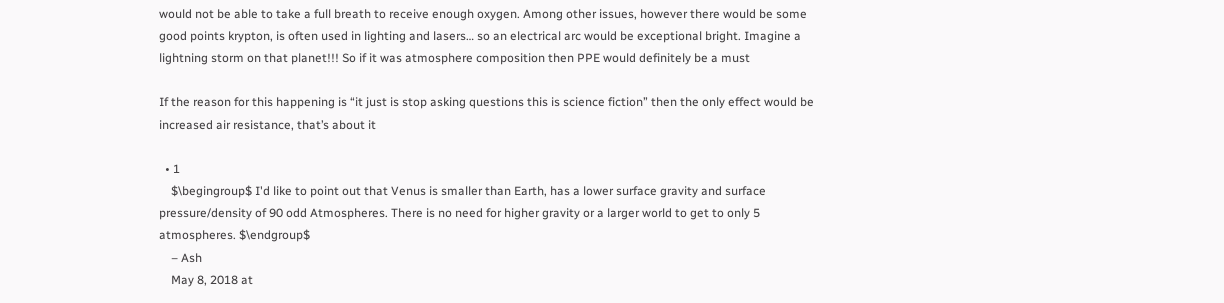would not be able to take a full breath to receive enough oxygen. Among other issues, however there would be some good points krypton, is often used in lighting and lasers… so an electrical arc would be exceptional bright. Imagine a lightning storm on that planet!!! So if it was atmosphere composition then PPE would definitely be a must

If the reason for this happening is “it just is stop asking questions this is science fiction” then the only effect would be increased air resistance, that’s about it

  • 1
    $\begingroup$ I'd like to point out that Venus is smaller than Earth, has a lower surface gravity and surface pressure/density of 90 odd Atmospheres. There is no need for higher gravity or a larger world to get to only 5 atmospheres. $\endgroup$
    – Ash
    May 8, 2018 at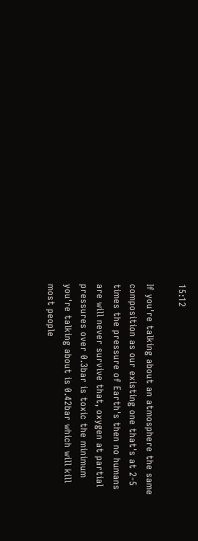15:12

If you're talking about an atmosphere the same composition as our existing one that's at 2-5 times the pressure of Earth's then no humans are will never survive that, oxygen at partial pressures over 0.3bar is toxic the minimum you're talking about is 0.42bar which will kill most people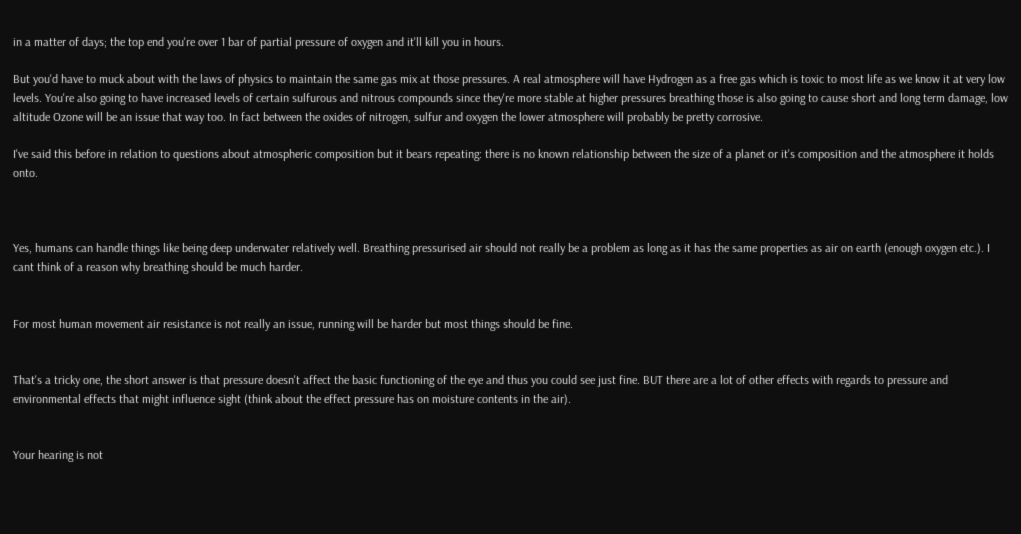in a matter of days; the top end you're over 1 bar of partial pressure of oxygen and it'll kill you in hours.

But you'd have to muck about with the laws of physics to maintain the same gas mix at those pressures. A real atmosphere will have Hydrogen as a free gas which is toxic to most life as we know it at very low levels. You're also going to have increased levels of certain sulfurous and nitrous compounds since they're more stable at higher pressures breathing those is also going to cause short and long term damage, low altitude Ozone will be an issue that way too. In fact between the oxides of nitrogen, sulfur and oxygen the lower atmosphere will probably be pretty corrosive.

I've said this before in relation to questions about atmospheric composition but it bears repeating: there is no known relationship between the size of a planet or it's composition and the atmosphere it holds onto.



Yes, humans can handle things like being deep underwater relatively well. Breathing pressurised air should not really be a problem as long as it has the same properties as air on earth (enough oxygen etc.). I cant think of a reason why breathing should be much harder.


For most human movement air resistance is not really an issue, running will be harder but most things should be fine.


That's a tricky one, the short answer is that pressure doesn't affect the basic functioning of the eye and thus you could see just fine. BUT there are a lot of other effects with regards to pressure and environmental effects that might influence sight (think about the effect pressure has on moisture contents in the air).


Your hearing is not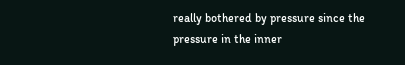really bothered by pressure since the pressure in the inner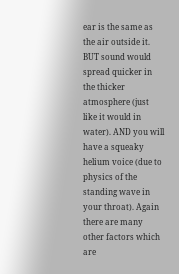ear is the same as the air outside it. BUT sound would spread quicker in the thicker atmosphere (just like it would in water). AND you will have a squeaky helium voice (due to physics of the standing wave in your throat). Again there are many other factors which are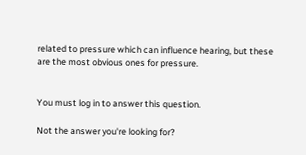related to pressure which can influence hearing, but these are the most obvious ones for pressure.


You must log in to answer this question.

Not the answer you're looking for?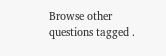Browse other questions tagged .